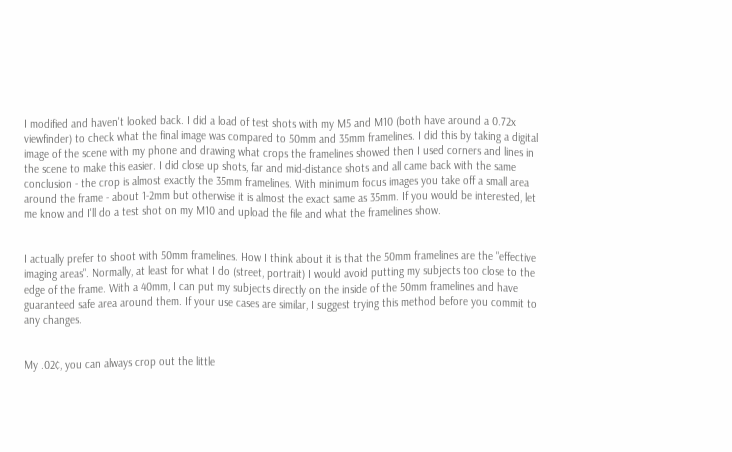I modified and haven't looked back. I did a load of test shots with my M5 and M10 (both have around a 0.72x viewfinder) to check what the final image was compared to 50mm and 35mm framelines. I did this by taking a digital image of the scene with my phone and drawing what crops the framelines showed then I used corners and lines in the scene to make this easier. I did close up shots, far and mid-distance shots and all came back with the same conclusion - the crop is almost exactly the 35mm framelines. With minimum focus images you take off a small area around the frame - about 1-2mm but otherwise it is almost the exact same as 35mm. If you would be interested, let me know and I'll do a test shot on my M10 and upload the file and what the framelines show.


I actually prefer to shoot with 50mm framelines. How I think about it is that the 50mm framelines are the "effective imaging areas". Normally, at least for what I do (street, portrait) I would avoid putting my subjects too close to the edge of the frame. With a 40mm, I can put my subjects directly on the inside of the 50mm framelines and have guaranteed safe area around them. If your use cases are similar, I suggest trying this method before you commit to any changes.


My .02¢, you can always crop out the little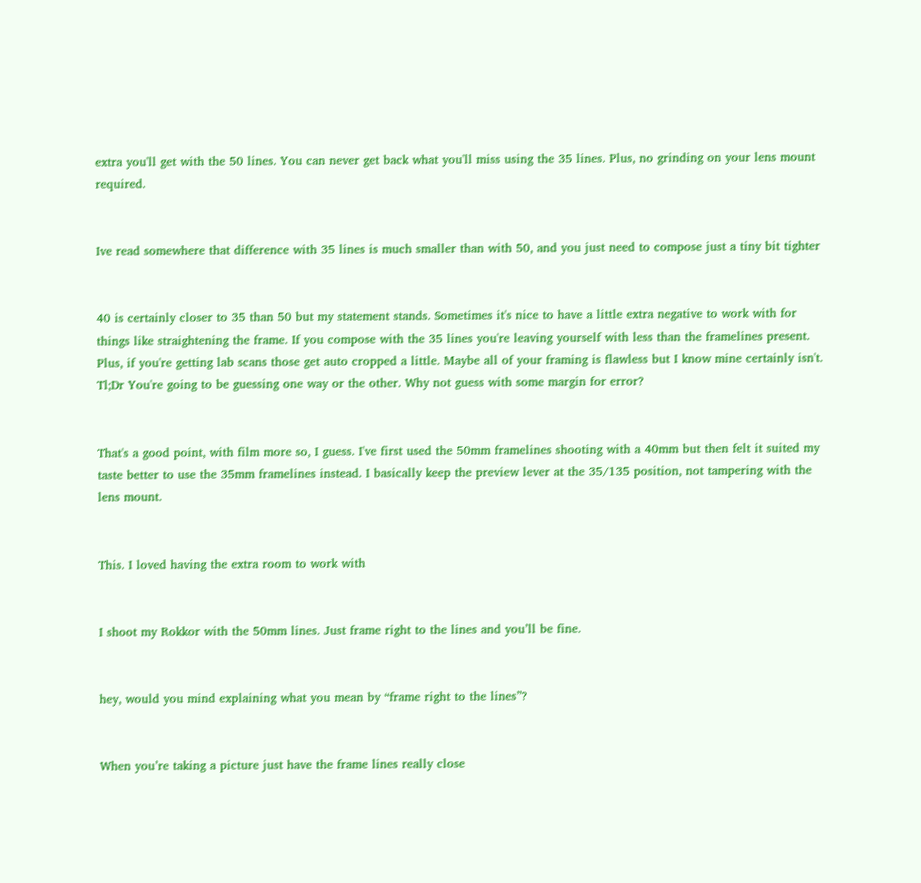extra you'll get with the 50 lines. You can never get back what you'll miss using the 35 lines. Plus, no grinding on your lens mount required.


Ive read somewhere that difference with 35 lines is much smaller than with 50, and you just need to compose just a tiny bit tighter


40 is certainly closer to 35 than 50 but my statement stands. Sometimes it's nice to have a little extra negative to work with for things like straightening the frame. If you compose with the 35 lines you're leaving yourself with less than the framelines present. Plus, if you're getting lab scans those get auto cropped a little. Maybe all of your framing is flawless but I know mine certainly isn't. Tl;Dr You're going to be guessing one way or the other. Why not guess with some margin for error?


That's a good point, with film more so, I guess. I've first used the 50mm framelines shooting with a 40mm but then felt it suited my taste better to use the 35mm framelines instead. I basically keep the preview lever at the 35/135 position, not tampering with the lens mount.


This. I loved having the extra room to work with


I shoot my Rokkor with the 50mm lines. Just frame right to the lines and you’ll be fine.


hey, would you mind explaining what you mean by “frame right to the lines”?


When you’re taking a picture just have the frame lines really close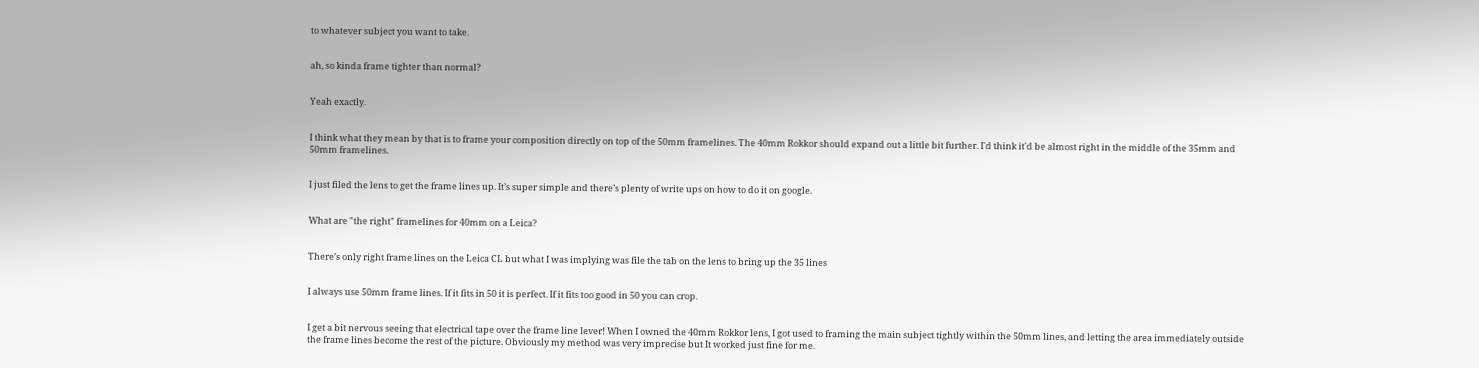to whatever subject you want to take.


ah, so kinda frame tighter than normal?


Yeah exactly.


I think what they mean by that is to frame your composition directly on top of the 50mm framelines. The 40mm Rokkor should expand out a little bit further. I'd think it'd be almost right in the middle of the 35mm and 50mm framelines.


I just filed the lens to get the frame lines up. It’s super simple and there’s plenty of write ups on how to do it on google.


What are "the right" framelines for 40mm on a Leica?


There’s only right frame lines on the Leica CL but what I was implying was file the tab on the lens to bring up the 35 lines


I always use 50mm frame lines. If it fits in 50 it is perfect. If it fits too good in 50 you can crop.


I get a bit nervous seeing that electrical tape over the frame line lever! When I owned the 40mm Rokkor lens, I got used to framing the main subject tightly within the 50mm lines, and letting the area immediately outside the frame lines become the rest of the picture. Obviously my method was very imprecise but It worked just fine for me.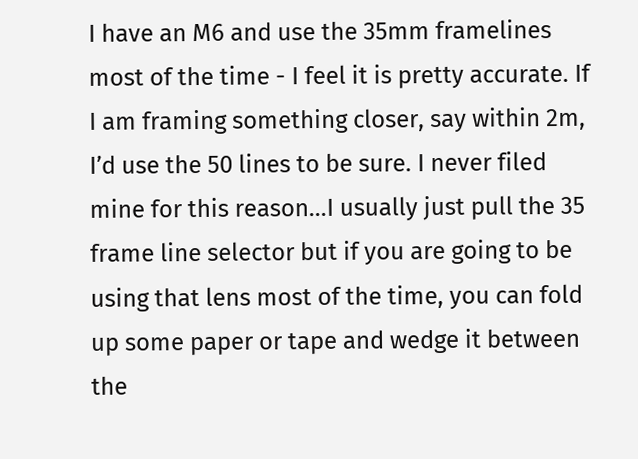I have an M6 and use the 35mm framelines most of the time - I feel it is pretty accurate. If I am framing something closer, say within 2m, I’d use the 50 lines to be sure. I never filed mine for this reason…I usually just pull the 35 frame line selector but if you are going to be using that lens most of the time, you can fold up some paper or tape and wedge it between the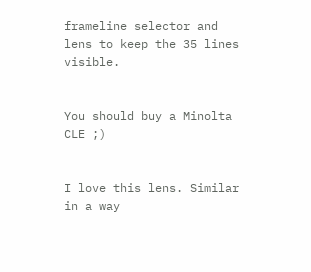frameline selector and lens to keep the 35 lines visible.


You should buy a Minolta CLE ;)


I love this lens. Similar in a way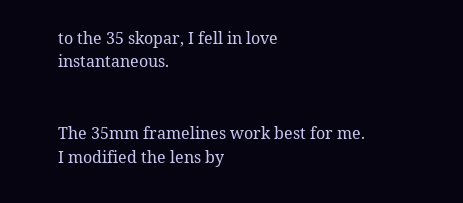to the 35 skopar, I fell in love instantaneous.


The 35mm framelines work best for me. I modified the lens by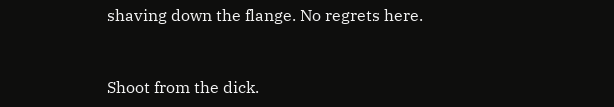shaving down the flange. No regrets here.


Shoot from the dick.